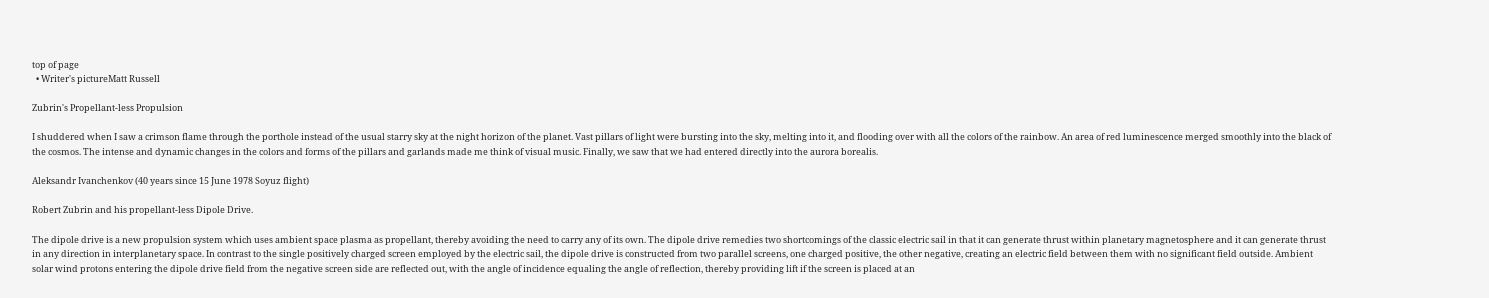top of page
  • Writer's pictureMatt Russell

Zubrin's Propellant-less Propulsion

I shuddered when I saw a crimson flame through the porthole instead of the usual starry sky at the night horizon of the planet. Vast pillars of light were bursting into the sky, melting into it, and flooding over with all the colors of the rainbow. An area of red luminescence merged smoothly into the black of the cosmos. The intense and dynamic changes in the colors and forms of the pillars and garlands made me think of visual music. Finally, we saw that we had entered directly into the aurora borealis.

Aleksandr Ivanchenkov (40 years since 15 June 1978 Soyuz flight)

Robert Zubrin and his propellant-less Dipole Drive.

The dipole drive is a new propulsion system which uses ambient space plasma as propellant, thereby avoiding the need to carry any of its own. The dipole drive remedies two shortcomings of the classic electric sail in that it can generate thrust within planetary magnetosphere and it can generate thrust in any direction in interplanetary space. In contrast to the single positively charged screen employed by the electric sail, the dipole drive is constructed from two parallel screens, one charged positive, the other negative, creating an electric field between them with no significant field outside. Ambient solar wind protons entering the dipole drive field from the negative screen side are reflected out, with the angle of incidence equaling the angle of reflection, thereby providing lift if the screen is placed at an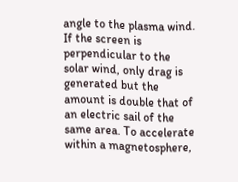angle to the plasma wind. If the screen is perpendicular to the solar wind, only drag is generated but the amount is double that of an electric sail of the same area. To accelerate within a magnetosphere,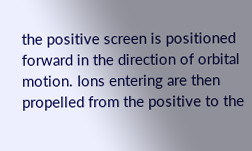the positive screen is positioned forward in the direction of orbital motion. Ions entering are then propelled from the positive to the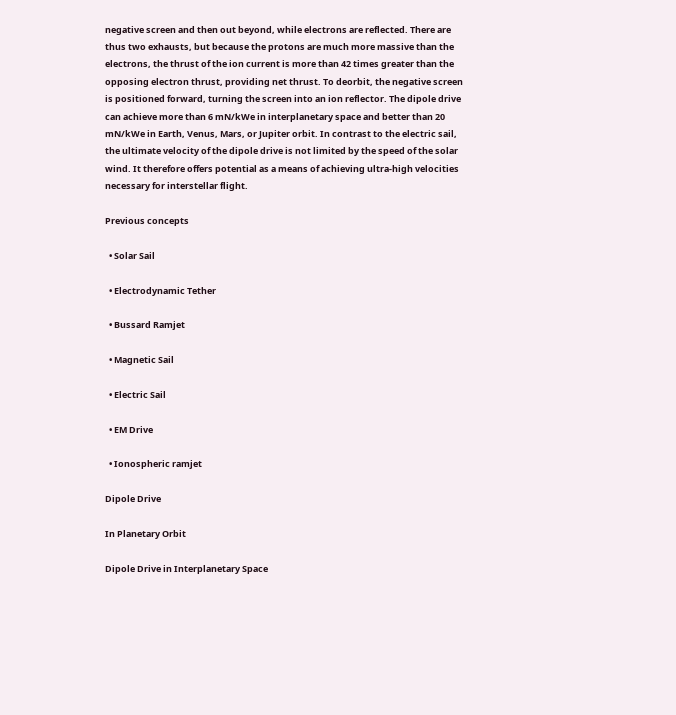negative screen and then out beyond, while electrons are reflected. There are thus two exhausts, but because the protons are much more massive than the electrons, the thrust of the ion current is more than 42 times greater than the opposing electron thrust, providing net thrust. To deorbit, the negative screen is positioned forward, turning the screen into an ion reflector. The dipole drive can achieve more than 6 mN/kWe in interplanetary space and better than 20 mN/kWe in Earth, Venus, Mars, or Jupiter orbit. In contrast to the electric sail, the ultimate velocity of the dipole drive is not limited by the speed of the solar wind. It therefore offers potential as a means of achieving ultra-high velocities necessary for interstellar flight.

Previous concepts

  • Solar Sail

  • Electrodynamic Tether

  • Bussard Ramjet

  • Magnetic Sail

  • Electric Sail

  • EM Drive

  • Ionospheric ramjet

Dipole Drive

In Planetary Orbit

Dipole Drive in Interplanetary Space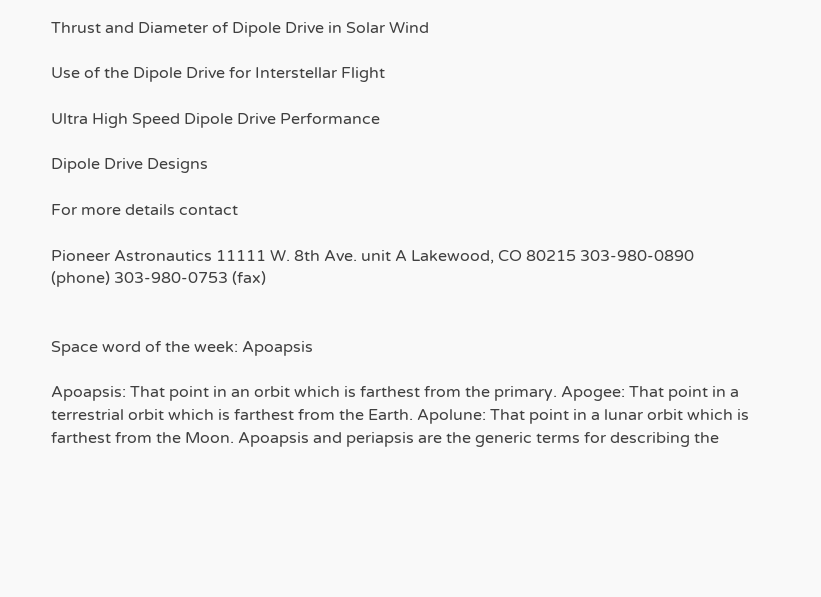Thrust and Diameter of Dipole Drive in Solar Wind

Use of the Dipole Drive for Interstellar Flight

Ultra High Speed Dipole Drive Performance

Dipole Drive Designs

For more details contact

Pioneer Astronautics 11111 W. 8th Ave. unit A Lakewood, CO 80215 303-980-0890 (phone) 303-980-0753 (fax)


Space word of the week: Apoapsis

Apoapsis: That point in an orbit which is farthest from the primary. Apogee: That point in a terrestrial orbit which is farthest from the Earth. Apolune: That point in a lunar orbit which is farthest from the Moon. Apoapsis and periapsis are the generic terms for describing the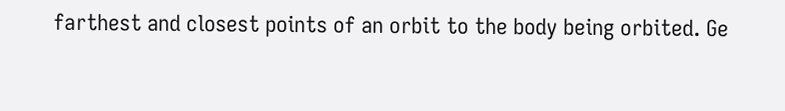farthest and closest points of an orbit to the body being orbited. Ge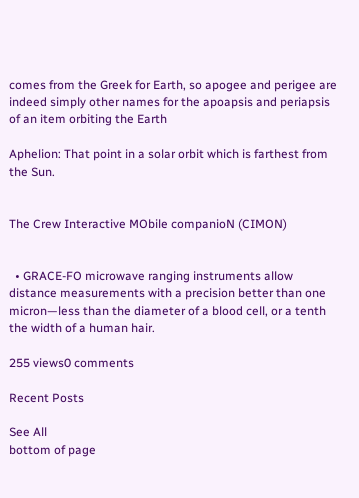comes from the Greek for Earth, so apogee and perigee are indeed simply other names for the apoapsis and periapsis of an item orbiting the Earth

Aphelion: That point in a solar orbit which is farthest from the Sun.


The Crew Interactive MObile companioN (CIMON)


  • GRACE-FO microwave ranging instruments allow distance measurements with a precision better than one micron—less than the diameter of a blood cell, or a tenth the width of a human hair.

255 views0 comments

Recent Posts

See All
bottom of page